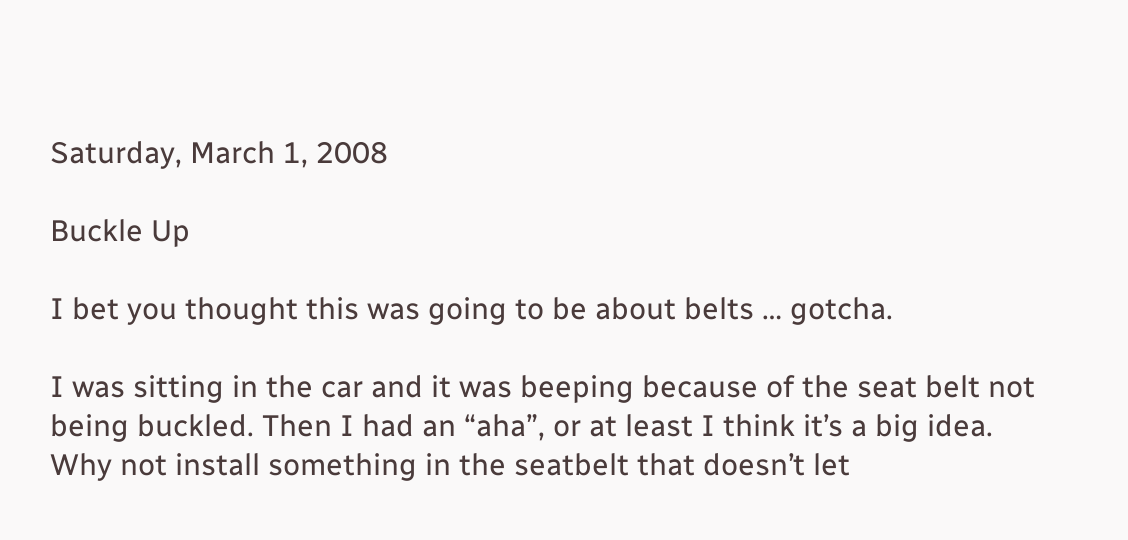Saturday, March 1, 2008

Buckle Up

I bet you thought this was going to be about belts … gotcha.

I was sitting in the car and it was beeping because of the seat belt not being buckled. Then I had an “aha”, or at least I think it’s a big idea. Why not install something in the seatbelt that doesn’t let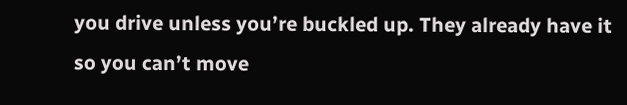you drive unless you’re buckled up. They already have it so you can’t move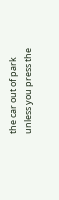the car out of park unless you press the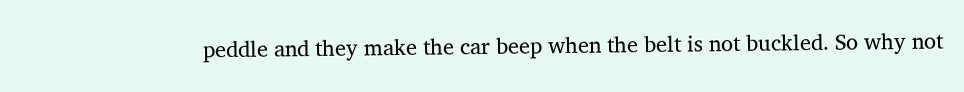peddle and they make the car beep when the belt is not buckled. So why not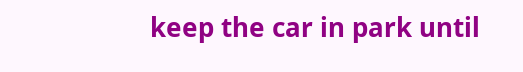keep the car in park until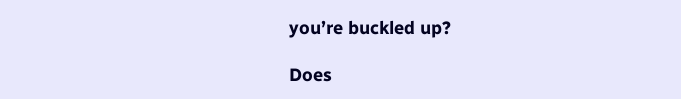you’re buckled up?

Does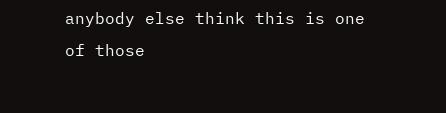anybody else think this is one of those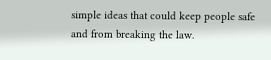simple ideas that could keep people safe and from breaking the law.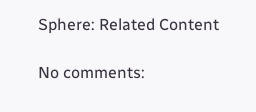Sphere: Related Content

No comments: